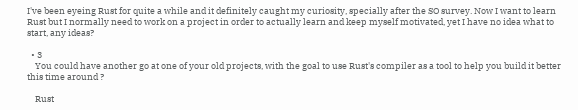I've been eyeing Rust for quite a while and it definitely caught my curiosity, specially after the SO survey. Now I want to learn Rust but I normally need to work on a project in order to actually learn and keep myself motivated, yet I have no idea what to start, any ideas?

  • 3
    You could have another go at one of your old projects, with the goal to use Rust's compiler as a tool to help you build it better this time around ?

    Rust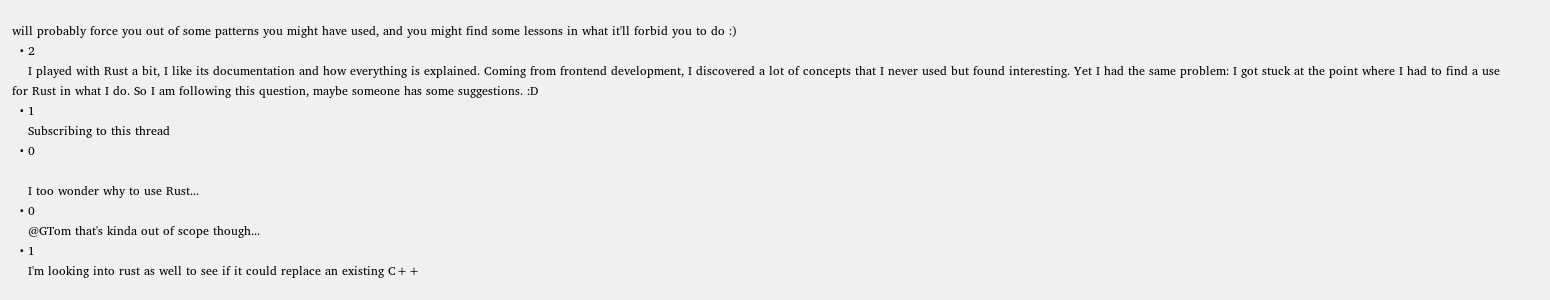will probably force you out of some patterns you might have used, and you might find some lessons in what it'll forbid you to do :)
  • 2
    I played with Rust a bit, I like its documentation and how everything is explained. Coming from frontend development, I discovered a lot of concepts that I never used but found interesting. Yet I had the same problem: I got stuck at the point where I had to find a use for Rust in what I do. So I am following this question, maybe someone has some suggestions. :D
  • 1
    Subscribing to this thread
  • 0

    I too wonder why to use Rust...
  • 0
    @GTom that's kinda out of scope though...
  • 1
    I'm looking into rust as well to see if it could replace an existing C++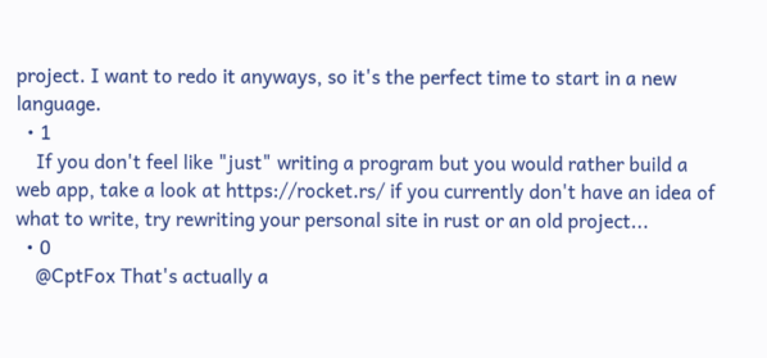project. I want to redo it anyways, so it's the perfect time to start in a new language.
  • 1
    If you don't feel like "just" writing a program but you would rather build a web app, take a look at https://rocket.rs/ if you currently don't have an idea of what to write, try rewriting your personal site in rust or an old project...
  • 0
    @CptFox That's actually a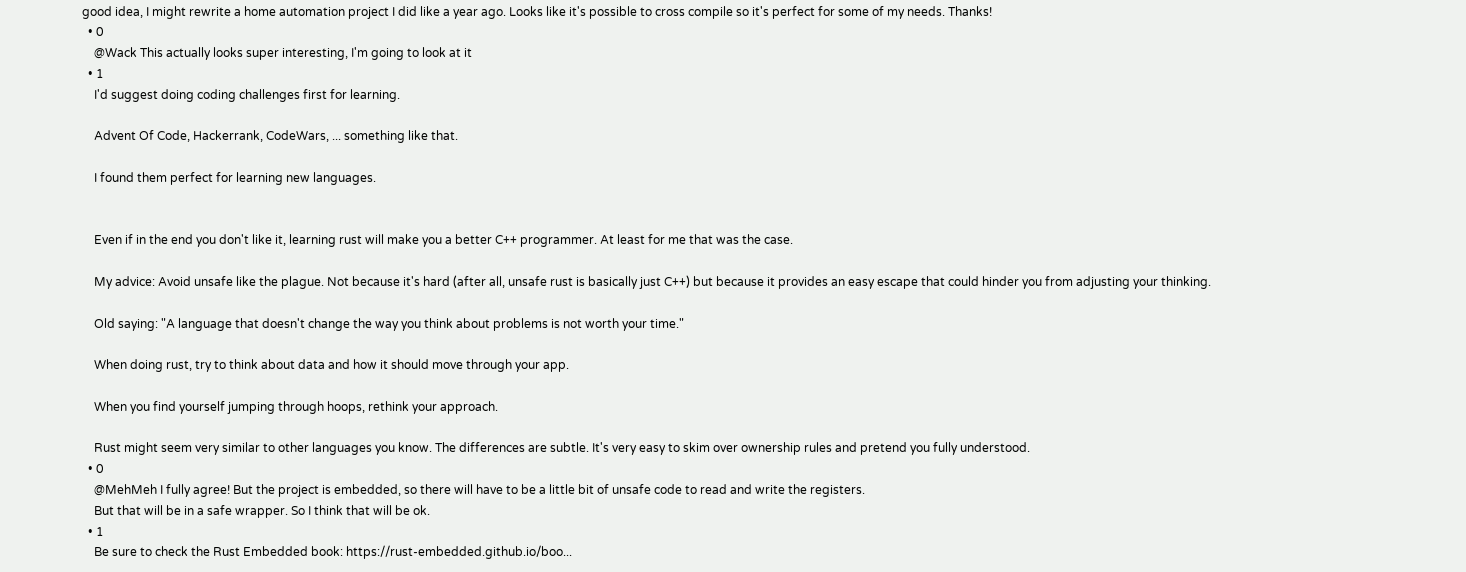good idea, I might rewrite a home automation project I did like a year ago. Looks like it's possible to cross compile so it's perfect for some of my needs. Thanks!
  • 0
    @Wack This actually looks super interesting, I'm going to look at it
  • 1
    I'd suggest doing coding challenges first for learning.

    Advent Of Code, Hackerrank, CodeWars, ... something like that.

    I found them perfect for learning new languages.


    Even if in the end you don't like it, learning rust will make you a better C++ programmer. At least for me that was the case.

    My advice: Avoid unsafe like the plague. Not because it's hard (after all, unsafe rust is basically just C++) but because it provides an easy escape that could hinder you from adjusting your thinking.

    Old saying: "A language that doesn't change the way you think about problems is not worth your time."

    When doing rust, try to think about data and how it should move through your app.

    When you find yourself jumping through hoops, rethink your approach.

    Rust might seem very similar to other languages you know. The differences are subtle. It's very easy to skim over ownership rules and pretend you fully understood.
  • 0
    @MehMeh I fully agree! But the project is embedded, so there will have to be a little bit of unsafe code to read and write the registers.
    But that will be in a safe wrapper. So I think that will be ok.
  • 1
    Be sure to check the Rust Embedded book: https://rust-embedded.github.io/boo...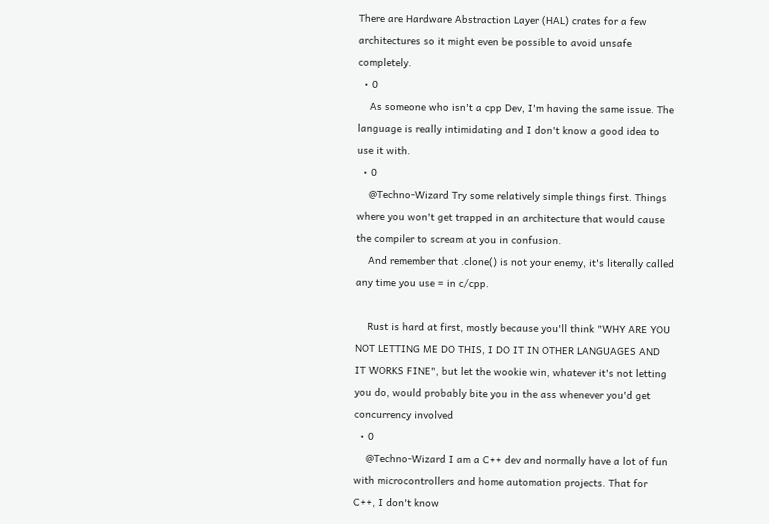There are Hardware Abstraction Layer (HAL) crates for a few architectures so it might even be possible to avoid unsafe completely.
  • 0
    As someone who isn't a cpp Dev, I'm having the same issue. The language is really intimidating and I don't know a good idea to use it with.
  • 0
    @Techno-Wizard Try some relatively simple things first. Things where you won't get trapped in an architecture that would cause the compiler to scream at you in confusion.
    And remember that .clone() is not your enemy, it's literally called any time you use = in c/cpp.

    Rust is hard at first, mostly because you'll think "WHY ARE YOU NOT LETTING ME DO THIS, I DO IT IN OTHER LANGUAGES AND IT WORKS FINE", but let the wookie win, whatever it's not letting you do, would probably bite you in the ass whenever you'd get concurrency involved
  • 0
    @Techno-Wizard I am a C++ dev and normally have a lot of fun with microcontrollers and home automation projects. That for C++, I don't know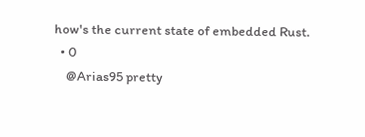how's the current state of embedded Rust.
  • 0
    @Arias95 pretty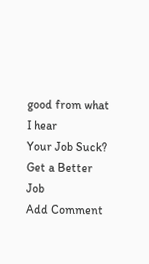good from what I hear
Your Job Suck?
Get a Better Job
Add Comment